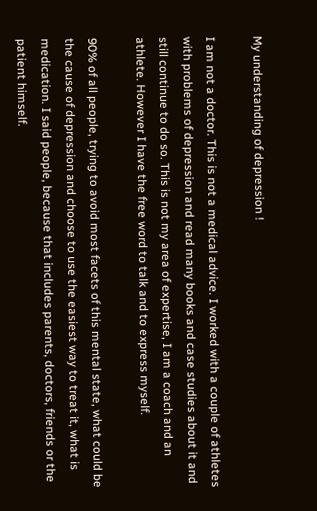My understanding of depression !

I am not a doctor. This is not a medical advice. I worked with a couple of athletes with problems of depression and read many books and case studies about it and still continue to do so. This is not my area of expertise, I am a coach and an athlete. However I have the free word to talk and to express myself.

90% of all people, trying to avoid most facets of this mental state, what could be the cause of depression and choose to use the easiest way to treat it, what is medication. I said people, because that includes parents, doctors, friends or the patient himself.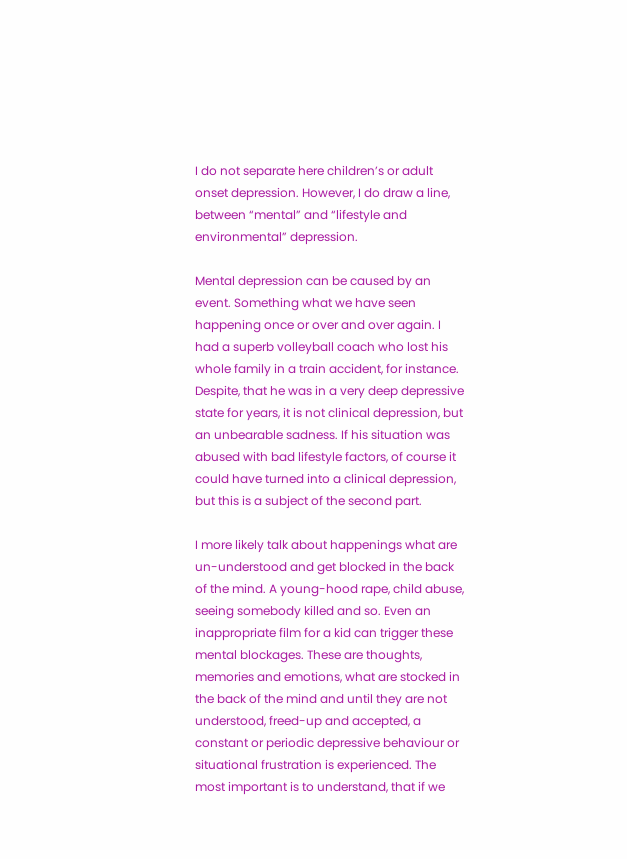I do not separate here children’s or adult onset depression. However, I do draw a line, between “mental” and “lifestyle and environmental” depression.

Mental depression can be caused by an event. Something what we have seen happening once or over and over again. I had a superb volleyball coach who lost his whole family in a train accident, for instance. Despite, that he was in a very deep depressive state for years, it is not clinical depression, but an unbearable sadness. If his situation was abused with bad lifestyle factors, of course it could have turned into a clinical depression, but this is a subject of the second part.

I more likely talk about happenings what are un-understood and get blocked in the back of the mind. A young-hood rape, child abuse, seeing somebody killed and so. Even an inappropriate film for a kid can trigger these mental blockages. These are thoughts, memories and emotions, what are stocked in the back of the mind and until they are not understood, freed-up and accepted, a constant or periodic depressive behaviour or situational frustration is experienced. The most important is to understand, that if we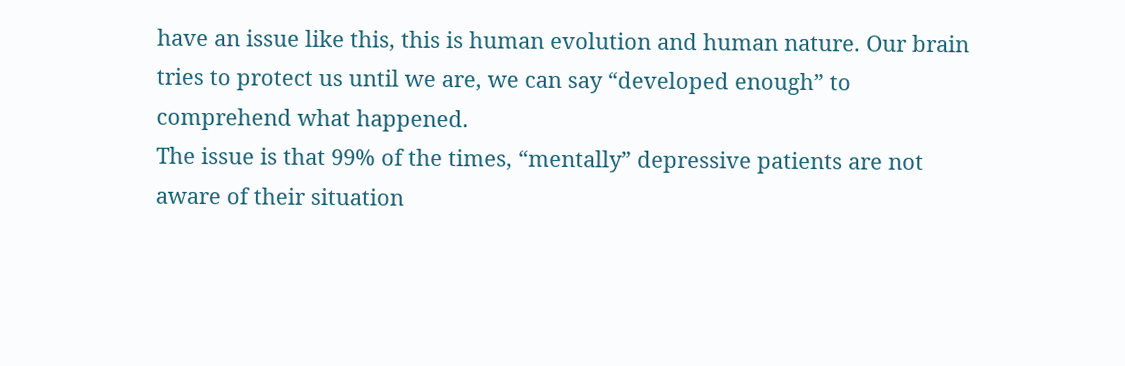have an issue like this, this is human evolution and human nature. Our brain tries to protect us until we are, we can say “developed enough” to comprehend what happened.
The issue is that 99% of the times, “mentally” depressive patients are not aware of their situation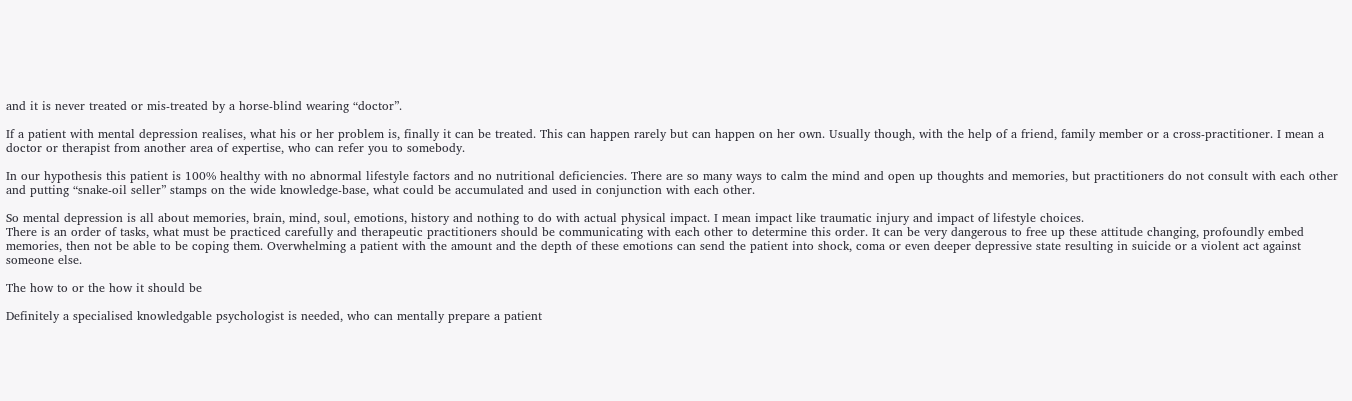and it is never treated or mis-treated by a horse-blind wearing “doctor”.

If a patient with mental depression realises, what his or her problem is, finally it can be treated. This can happen rarely but can happen on her own. Usually though, with the help of a friend, family member or a cross-practitioner. I mean a doctor or therapist from another area of expertise, who can refer you to somebody.

In our hypothesis this patient is 100% healthy with no abnormal lifestyle factors and no nutritional deficiencies. There are so many ways to calm the mind and open up thoughts and memories, but practitioners do not consult with each other and putting “snake-oil seller” stamps on the wide knowledge-base, what could be accumulated and used in conjunction with each other.

So mental depression is all about memories, brain, mind, soul, emotions, history and nothing to do with actual physical impact. I mean impact like traumatic injury and impact of lifestyle choices.
There is an order of tasks, what must be practiced carefully and therapeutic practitioners should be communicating with each other to determine this order. It can be very dangerous to free up these attitude changing, profoundly embed memories, then not be able to be coping them. Overwhelming a patient with the amount and the depth of these emotions can send the patient into shock, coma or even deeper depressive state resulting in suicide or a violent act against someone else.

The how to or the how it should be

Definitely a specialised knowledgable psychologist is needed, who can mentally prepare a patient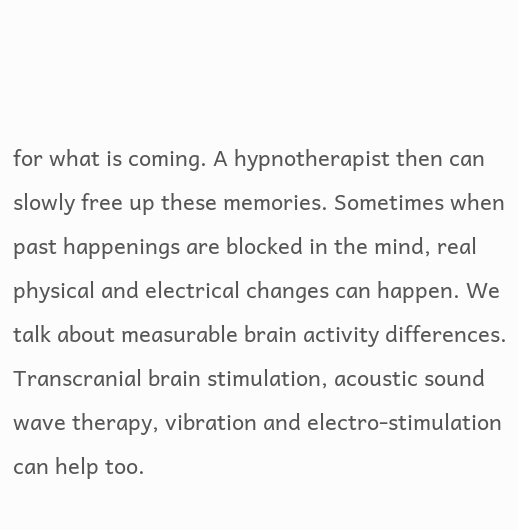for what is coming. A hypnotherapist then can slowly free up these memories. Sometimes when past happenings are blocked in the mind, real physical and electrical changes can happen. We talk about measurable brain activity differences. Transcranial brain stimulation, acoustic sound wave therapy, vibration and electro-stimulation can help too.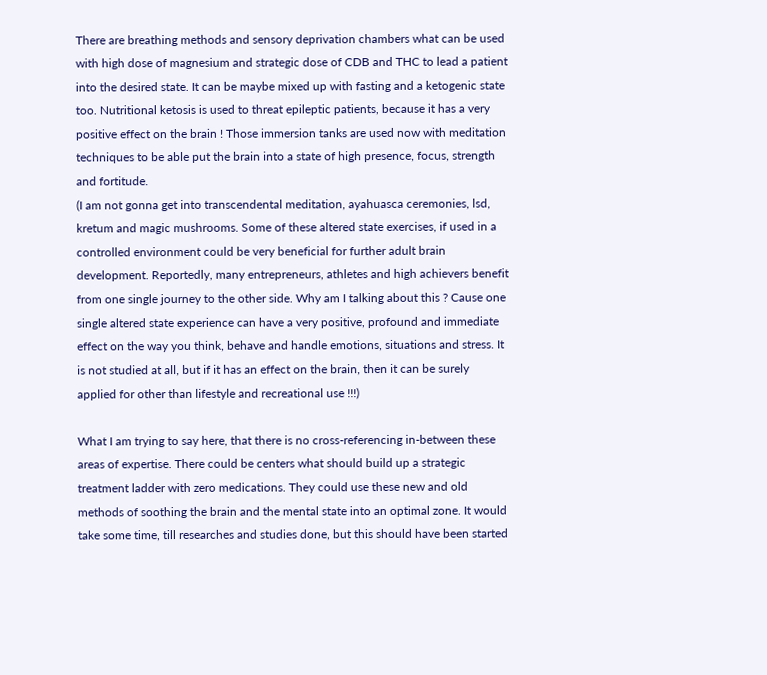There are breathing methods and sensory deprivation chambers what can be used with high dose of magnesium and strategic dose of CDB and THC to lead a patient into the desired state. It can be maybe mixed up with fasting and a ketogenic state too. Nutritional ketosis is used to threat epileptic patients, because it has a very positive effect on the brain ! Those immersion tanks are used now with meditation techniques to be able put the brain into a state of high presence, focus, strength and fortitude.
(I am not gonna get into transcendental meditation, ayahuasca ceremonies, lsd, kretum and magic mushrooms. Some of these altered state exercises, if used in a controlled environment could be very beneficial for further adult brain development. Reportedly, many entrepreneurs, athletes and high achievers benefit from one single journey to the other side. Why am I talking about this ? Cause one single altered state experience can have a very positive, profound and immediate effect on the way you think, behave and handle emotions, situations and stress. It is not studied at all, but if it has an effect on the brain, then it can be surely applied for other than lifestyle and recreational use !!!)

What I am trying to say here, that there is no cross-referencing in-between these areas of expertise. There could be centers what should build up a strategic treatment ladder with zero medications. They could use these new and old methods of soothing the brain and the mental state into an optimal zone. It would take some time, till researches and studies done, but this should have been started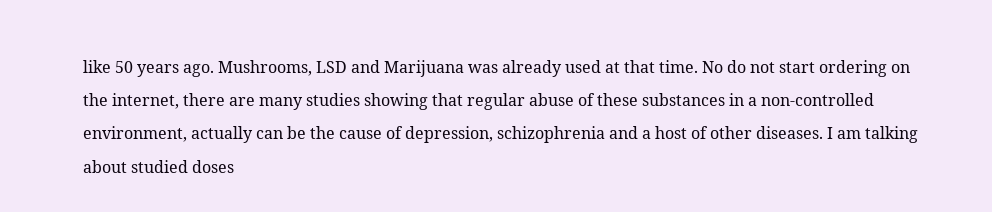like 50 years ago. Mushrooms, LSD and Marijuana was already used at that time. No do not start ordering on the internet, there are many studies showing that regular abuse of these substances in a non-controlled environment, actually can be the cause of depression, schizophrenia and a host of other diseases. I am talking about studied doses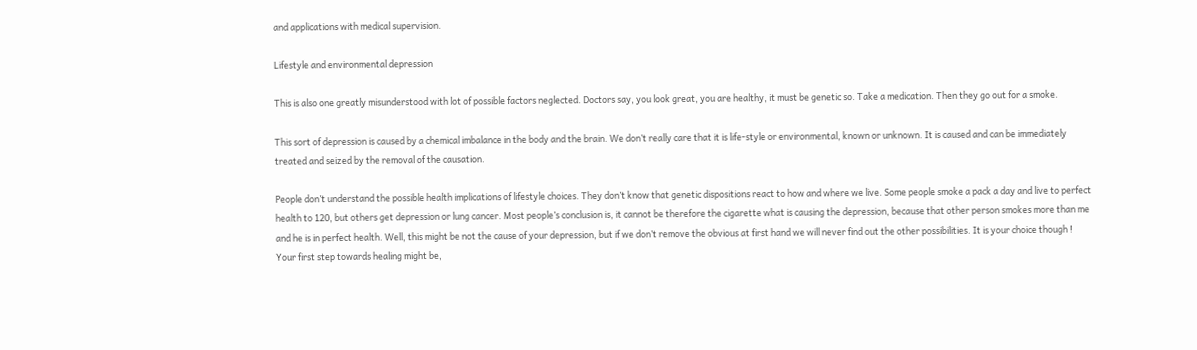and applications with medical supervision.

Lifestyle and environmental depression

This is also one greatly misunderstood with lot of possible factors neglected. Doctors say, you look great, you are healthy, it must be genetic so. Take a medication. Then they go out for a smoke.

This sort of depression is caused by a chemical imbalance in the body and the brain. We don’t really care that it is life-style or environmental, known or unknown. It is caused and can be immediately treated and seized by the removal of the causation.

People don’t understand the possible health implications of lifestyle choices. They don’t know that genetic dispositions react to how and where we live. Some people smoke a pack a day and live to perfect health to 120, but others get depression or lung cancer. Most people’s conclusion is, it cannot be therefore the cigarette what is causing the depression, because that other person smokes more than me and he is in perfect health. Well, this might be not the cause of your depression, but if we don’t remove the obvious at first hand we will never find out the other possibilities. It is your choice though ! Your first step towards healing might be,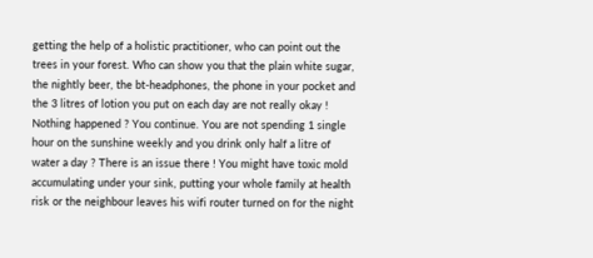getting the help of a holistic practitioner, who can point out the trees in your forest. Who can show you that the plain white sugar, the nightly beer, the bt-headphones, the phone in your pocket and the 3 litres of lotion you put on each day are not really okay ! Nothing happened ? You continue. You are not spending 1 single hour on the sunshine weekly and you drink only half a litre of water a day ? There is an issue there ! You might have toxic mold accumulating under your sink, putting your whole family at health risk or the neighbour leaves his wifi router turned on for the night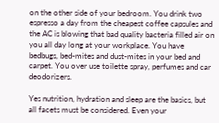on the other side of your bedroom. You drink two espresso a day from the cheapest coffee capsules and the AC is blowing that bad quality bacteria filled air on you all day long at your workplace. You have bedbugs, bed-mites and dust-mites in your bed and carpet. You over use toilette spray, perfumes and car deodorizers.

Yes nutrition, hydration and sleep are the basics, but all facets must be considered. Even your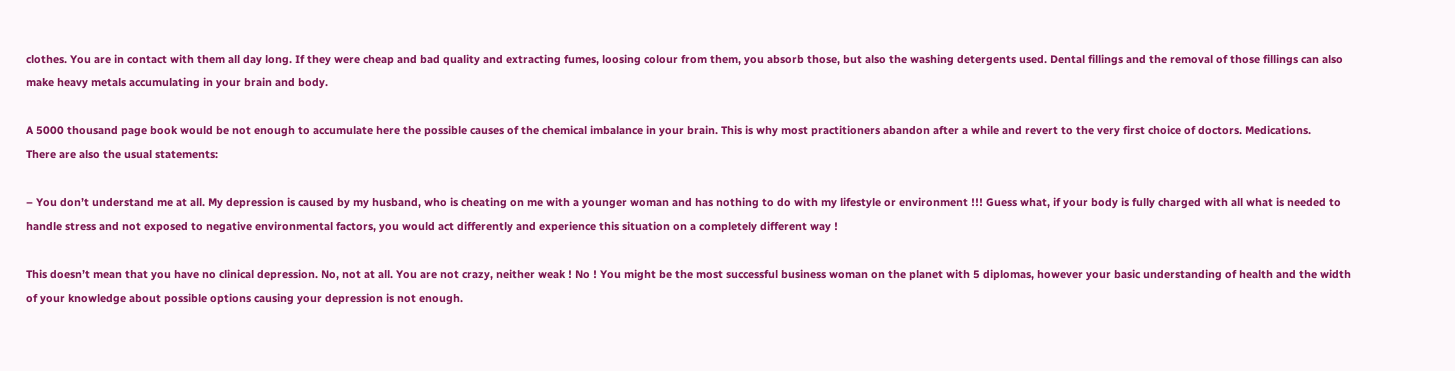clothes. You are in contact with them all day long. If they were cheap and bad quality and extracting fumes, loosing colour from them, you absorb those, but also the washing detergents used. Dental fillings and the removal of those fillings can also make heavy metals accumulating in your brain and body.

A 5000 thousand page book would be not enough to accumulate here the possible causes of the chemical imbalance in your brain. This is why most practitioners abandon after a while and revert to the very first choice of doctors. Medications.
There are also the usual statements:

– You don’t understand me at all. My depression is caused by my husband, who is cheating on me with a younger woman and has nothing to do with my lifestyle or environment !!! Guess what, if your body is fully charged with all what is needed to handle stress and not exposed to negative environmental factors, you would act differently and experience this situation on a completely different way !

This doesn’t mean that you have no clinical depression. No, not at all. You are not crazy, neither weak ! No ! You might be the most successful business woman on the planet with 5 diplomas, however your basic understanding of health and the width of your knowledge about possible options causing your depression is not enough.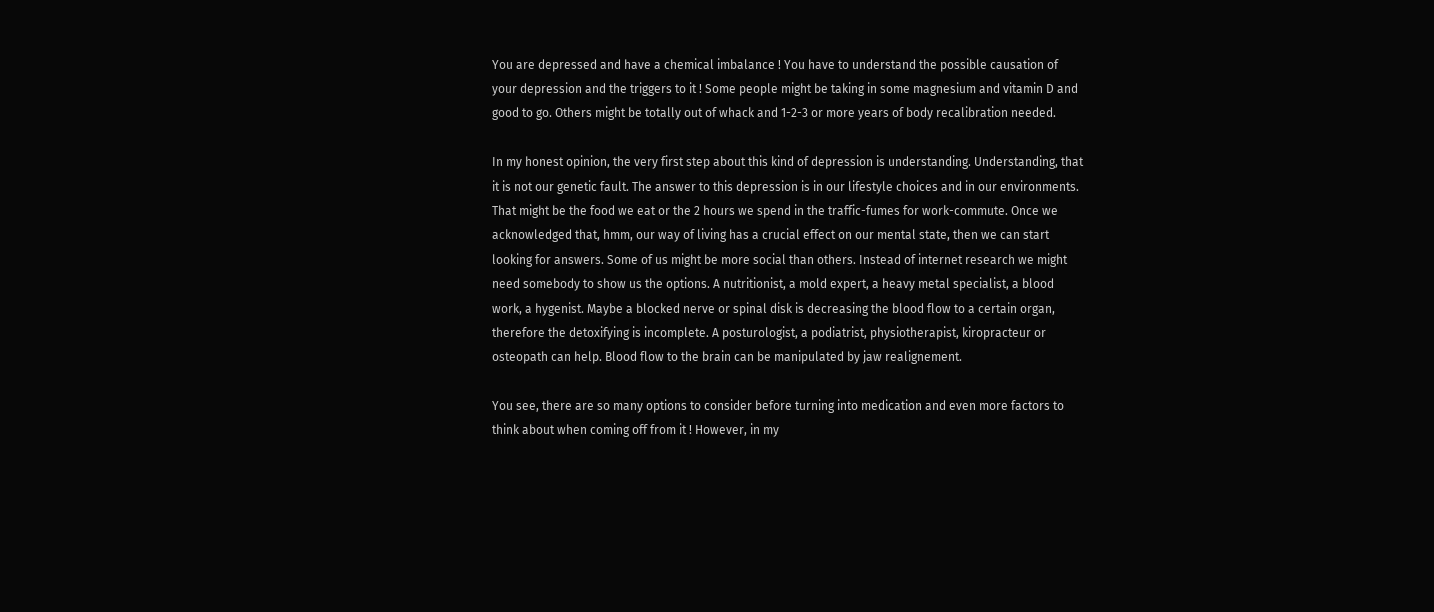You are depressed and have a chemical imbalance ! You have to understand the possible causation of your depression and the triggers to it ! Some people might be taking in some magnesium and vitamin D and good to go. Others might be totally out of whack and 1-2-3 or more years of body recalibration needed.

In my honest opinion, the very first step about this kind of depression is understanding. Understanding, that it is not our genetic fault. The answer to this depression is in our lifestyle choices and in our environments. That might be the food we eat or the 2 hours we spend in the traffic-fumes for work-commute. Once we acknowledged that, hmm, our way of living has a crucial effect on our mental state, then we can start looking for answers. Some of us might be more social than others. Instead of internet research we might need somebody to show us the options. A nutritionist, a mold expert, a heavy metal specialist, a blood work, a hygenist. Maybe a blocked nerve or spinal disk is decreasing the blood flow to a certain organ, therefore the detoxifying is incomplete. A posturologist, a podiatrist, physiotherapist, kiropracteur or osteopath can help. Blood flow to the brain can be manipulated by jaw realignement.

You see, there are so many options to consider before turning into medication and even more factors to think about when coming off from it ! However, in my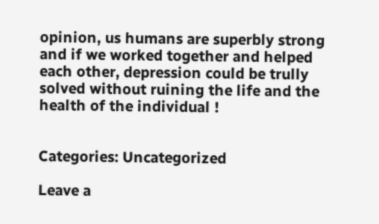opinion, us humans are superbly strong and if we worked together and helped each other, depression could be trully solved without ruining the life and the health of the individual !


Categories: Uncategorized

Leave a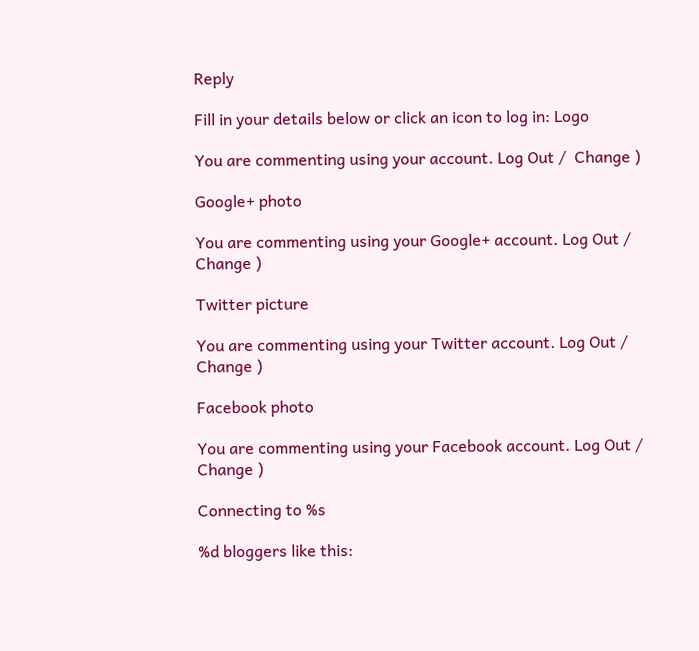Reply

Fill in your details below or click an icon to log in: Logo

You are commenting using your account. Log Out /  Change )

Google+ photo

You are commenting using your Google+ account. Log Out /  Change )

Twitter picture

You are commenting using your Twitter account. Log Out /  Change )

Facebook photo

You are commenting using your Facebook account. Log Out /  Change )

Connecting to %s

%d bloggers like this: